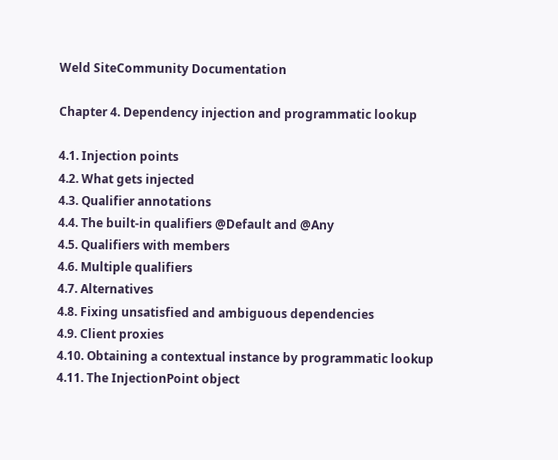Weld SiteCommunity Documentation

Chapter 4. Dependency injection and programmatic lookup

4.1. Injection points
4.2. What gets injected
4.3. Qualifier annotations
4.4. The built-in qualifiers @Default and @Any
4.5. Qualifiers with members
4.6. Multiple qualifiers
4.7. Alternatives
4.8. Fixing unsatisfied and ambiguous dependencies
4.9. Client proxies
4.10. Obtaining a contextual instance by programmatic lookup
4.11. The InjectionPoint object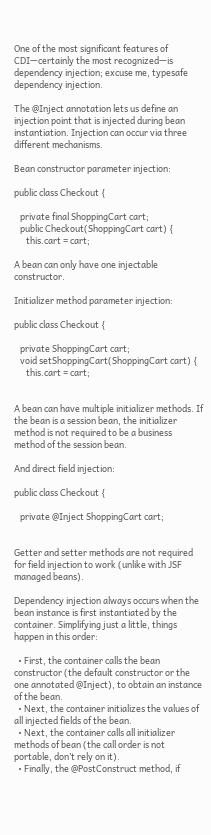One of the most significant features of CDI—certainly the most recognized—is dependency injection; excuse me, typesafe dependency injection.

The @Inject annotation lets us define an injection point that is injected during bean instantiation. Injection can occur via three different mechanisms.

Bean constructor parameter injection:

public class Checkout {

   private final ShoppingCart cart;
   public Checkout(ShoppingCart cart) {
      this.cart = cart;

A bean can only have one injectable constructor.

Initializer method parameter injection:

public class Checkout {

   private ShoppingCart cart;
   void setShoppingCart(ShoppingCart cart) {
      this.cart = cart;


A bean can have multiple initializer methods. If the bean is a session bean, the initializer method is not required to be a business method of the session bean.

And direct field injection:

public class Checkout {

   private @Inject ShoppingCart cart;


Getter and setter methods are not required for field injection to work (unlike with JSF managed beans).

Dependency injection always occurs when the bean instance is first instantiated by the container. Simplifying just a little, things happen in this order:

  • First, the container calls the bean constructor (the default constructor or the one annotated @Inject), to obtain an instance of the bean.
  • Next, the container initializes the values of all injected fields of the bean.
  • Next, the container calls all initializer methods of bean (the call order is not portable, don’t rely on it).
  • Finally, the @PostConstruct method, if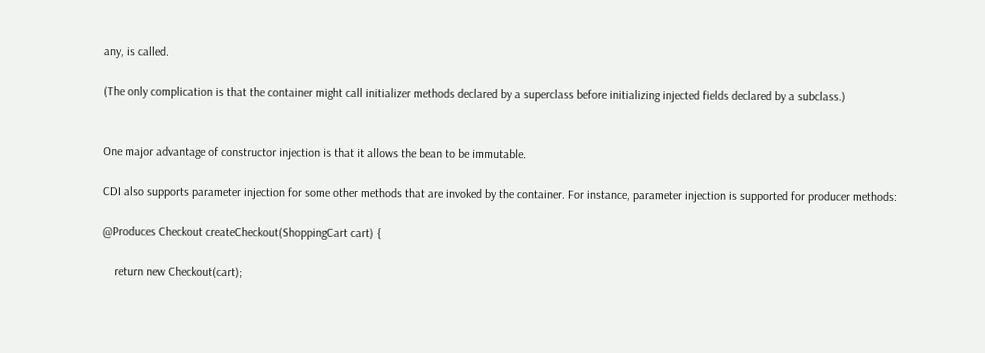any, is called.

(The only complication is that the container might call initializer methods declared by a superclass before initializing injected fields declared by a subclass.)


One major advantage of constructor injection is that it allows the bean to be immutable.

CDI also supports parameter injection for some other methods that are invoked by the container. For instance, parameter injection is supported for producer methods:

@Produces Checkout createCheckout(ShoppingCart cart) {

    return new Checkout(cart);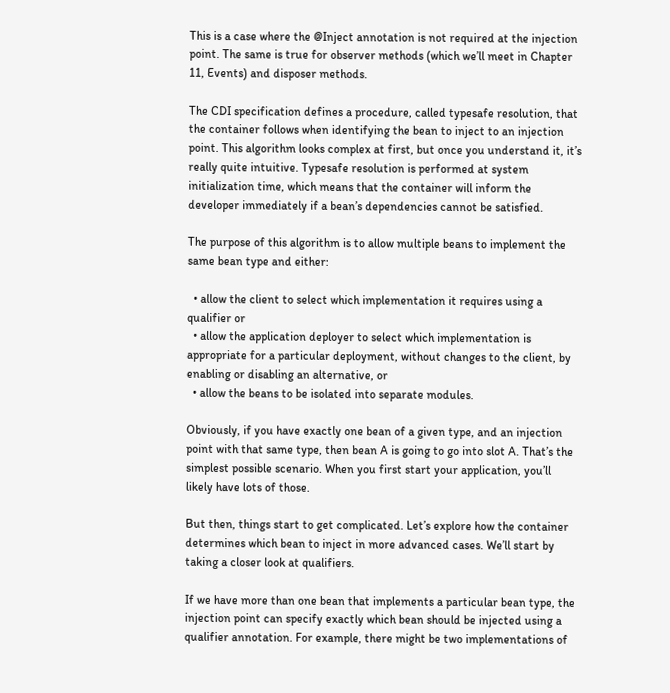This is a case where the @Inject annotation is not required at the injection point. The same is true for observer methods (which we’ll meet in Chapter 11, Events) and disposer methods.

The CDI specification defines a procedure, called typesafe resolution, that the container follows when identifying the bean to inject to an injection point. This algorithm looks complex at first, but once you understand it, it’s really quite intuitive. Typesafe resolution is performed at system initialization time, which means that the container will inform the developer immediately if a bean’s dependencies cannot be satisfied.

The purpose of this algorithm is to allow multiple beans to implement the same bean type and either:

  • allow the client to select which implementation it requires using a qualifier or
  • allow the application deployer to select which implementation is appropriate for a particular deployment, without changes to the client, by enabling or disabling an alternative, or
  • allow the beans to be isolated into separate modules.

Obviously, if you have exactly one bean of a given type, and an injection point with that same type, then bean A is going to go into slot A. That’s the simplest possible scenario. When you first start your application, you’ll likely have lots of those.

But then, things start to get complicated. Let’s explore how the container determines which bean to inject in more advanced cases. We’ll start by taking a closer look at qualifiers.

If we have more than one bean that implements a particular bean type, the injection point can specify exactly which bean should be injected using a qualifier annotation. For example, there might be two implementations of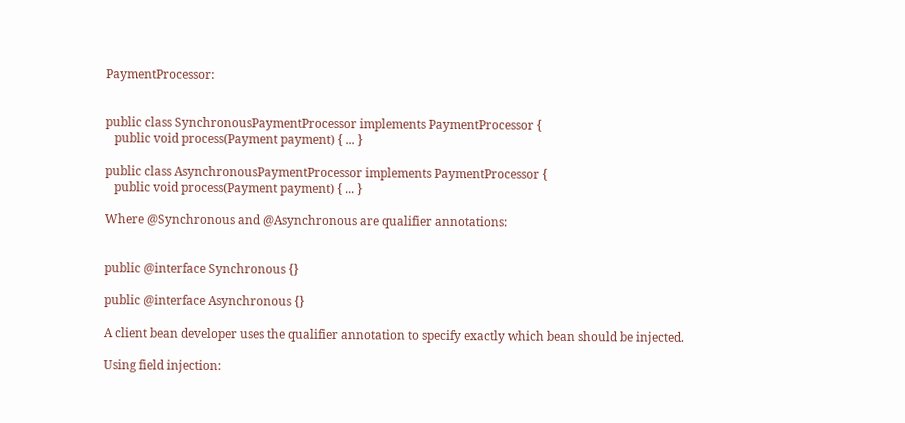PaymentProcessor:


public class SynchronousPaymentProcessor implements PaymentProcessor {
   public void process(Payment payment) { ... }

public class AsynchronousPaymentProcessor implements PaymentProcessor {
   public void process(Payment payment) { ... }

Where @Synchronous and @Asynchronous are qualifier annotations:


public @interface Synchronous {}

public @interface Asynchronous {}

A client bean developer uses the qualifier annotation to specify exactly which bean should be injected.

Using field injection: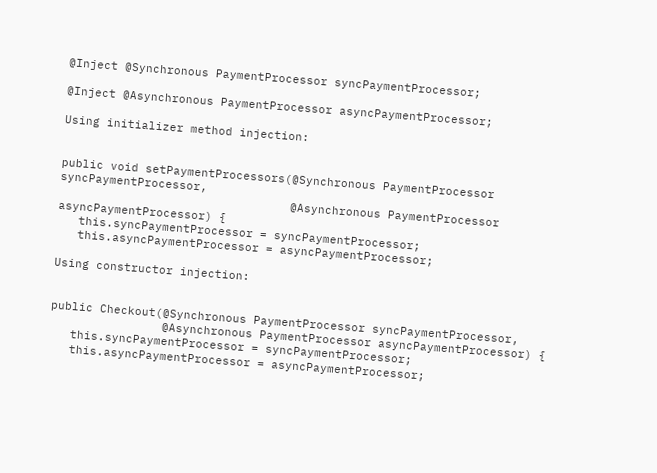@Inject @Synchronous PaymentProcessor syncPaymentProcessor;

@Inject @Asynchronous PaymentProcessor asyncPaymentProcessor;

Using initializer method injection:


public void setPaymentProcessors(@Synchronous PaymentProcessor syncPaymentProcessor,
                                 @Asynchronous PaymentProcessor asyncPaymentProcessor) {
   this.syncPaymentProcessor = syncPaymentProcessor;
   this.asyncPaymentProcessor = asyncPaymentProcessor;

Using constructor injection:


public Checkout(@Synchronous PaymentProcessor syncPaymentProcessor,
                @Asynchronous PaymentProcessor asyncPaymentProcessor) {
   this.syncPaymentProcessor = syncPaymentProcessor;
   this.asyncPaymentProcessor = asyncPaymentProcessor;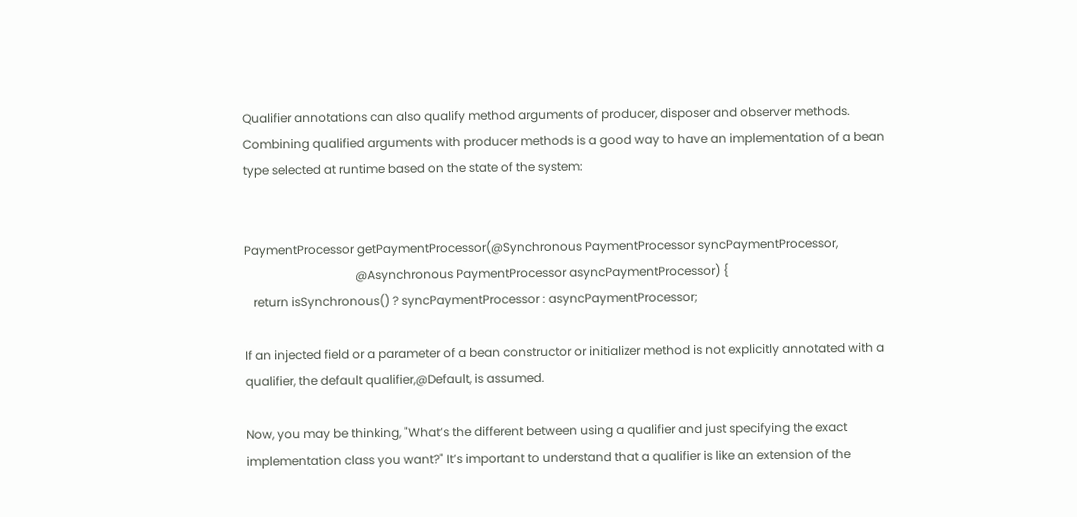Qualifier annotations can also qualify method arguments of producer, disposer and observer methods. Combining qualified arguments with producer methods is a good way to have an implementation of a bean type selected at runtime based on the state of the system:


PaymentProcessor getPaymentProcessor(@Synchronous PaymentProcessor syncPaymentProcessor,
                                     @Asynchronous PaymentProcessor asyncPaymentProcessor) {
   return isSynchronous() ? syncPaymentProcessor : asyncPaymentProcessor;

If an injected field or a parameter of a bean constructor or initializer method is not explicitly annotated with a qualifier, the default qualifier,@Default, is assumed.

Now, you may be thinking, "What’s the different between using a qualifier and just specifying the exact implementation class you want?" It’s important to understand that a qualifier is like an extension of the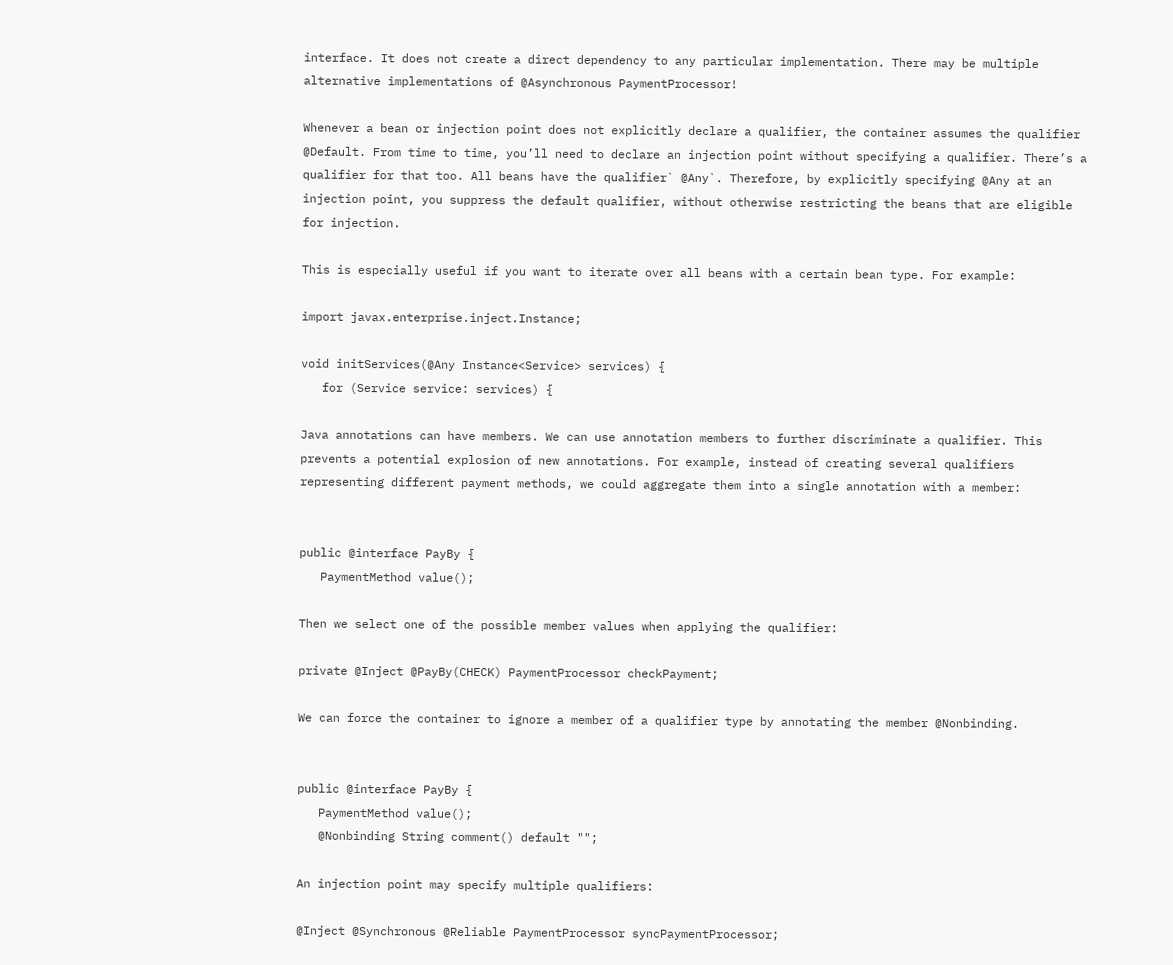interface. It does not create a direct dependency to any particular implementation. There may be multiple alternative implementations of @Asynchronous PaymentProcessor!

Whenever a bean or injection point does not explicitly declare a qualifier, the container assumes the qualifier @Default. From time to time, you’ll need to declare an injection point without specifying a qualifier. There’s a qualifier for that too. All beans have the qualifier` @Any`. Therefore, by explicitly specifying @Any at an injection point, you suppress the default qualifier, without otherwise restricting the beans that are eligible for injection.

This is especially useful if you want to iterate over all beans with a certain bean type. For example:

import javax.enterprise.inject.Instance;

void initServices(@Any Instance<Service> services) {
   for (Service service: services) {

Java annotations can have members. We can use annotation members to further discriminate a qualifier. This prevents a potential explosion of new annotations. For example, instead of creating several qualifiers representing different payment methods, we could aggregate them into a single annotation with a member:


public @interface PayBy {
   PaymentMethod value();

Then we select one of the possible member values when applying the qualifier:

private @Inject @PayBy(CHECK) PaymentProcessor checkPayment;

We can force the container to ignore a member of a qualifier type by annotating the member @Nonbinding.


public @interface PayBy {
   PaymentMethod value();
   @Nonbinding String comment() default "";

An injection point may specify multiple qualifiers:

@Inject @Synchronous @Reliable PaymentProcessor syncPaymentProcessor;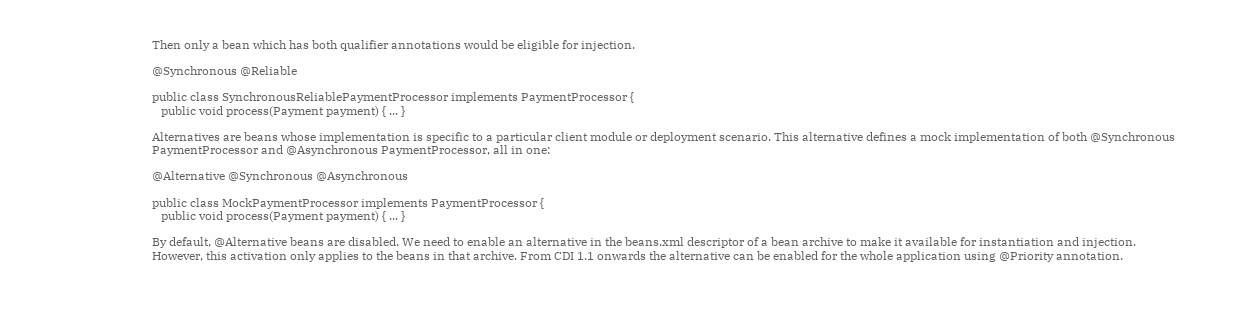Then only a bean which has both qualifier annotations would be eligible for injection.

@Synchronous @Reliable

public class SynchronousReliablePaymentProcessor implements PaymentProcessor {
   public void process(Payment payment) { ... }

Alternatives are beans whose implementation is specific to a particular client module or deployment scenario. This alternative defines a mock implementation of both @Synchronous PaymentProcessor and @Asynchronous PaymentProcessor, all in one:

@Alternative @Synchronous @Asynchronous

public class MockPaymentProcessor implements PaymentProcessor {
   public void process(Payment payment) { ... }

By default, @Alternative beans are disabled. We need to enable an alternative in the beans.xml descriptor of a bean archive to make it available for instantiation and injection. However, this activation only applies to the beans in that archive. From CDI 1.1 onwards the alternative can be enabled for the whole application using @Priority annotation.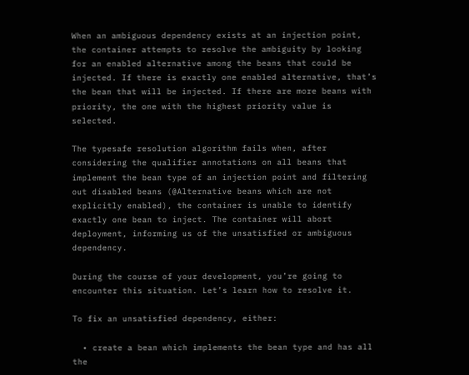When an ambiguous dependency exists at an injection point, the container attempts to resolve the ambiguity by looking for an enabled alternative among the beans that could be injected. If there is exactly one enabled alternative, that’s the bean that will be injected. If there are more beans with priority, the one with the highest priority value is selected.

The typesafe resolution algorithm fails when, after considering the qualifier annotations on all beans that implement the bean type of an injection point and filtering out disabled beans (@Alternative beans which are not explicitly enabled), the container is unable to identify exactly one bean to inject. The container will abort deployment, informing us of the unsatisfied or ambiguous dependency.

During the course of your development, you’re going to encounter this situation. Let’s learn how to resolve it.

To fix an unsatisfied dependency, either:

  • create a bean which implements the bean type and has all the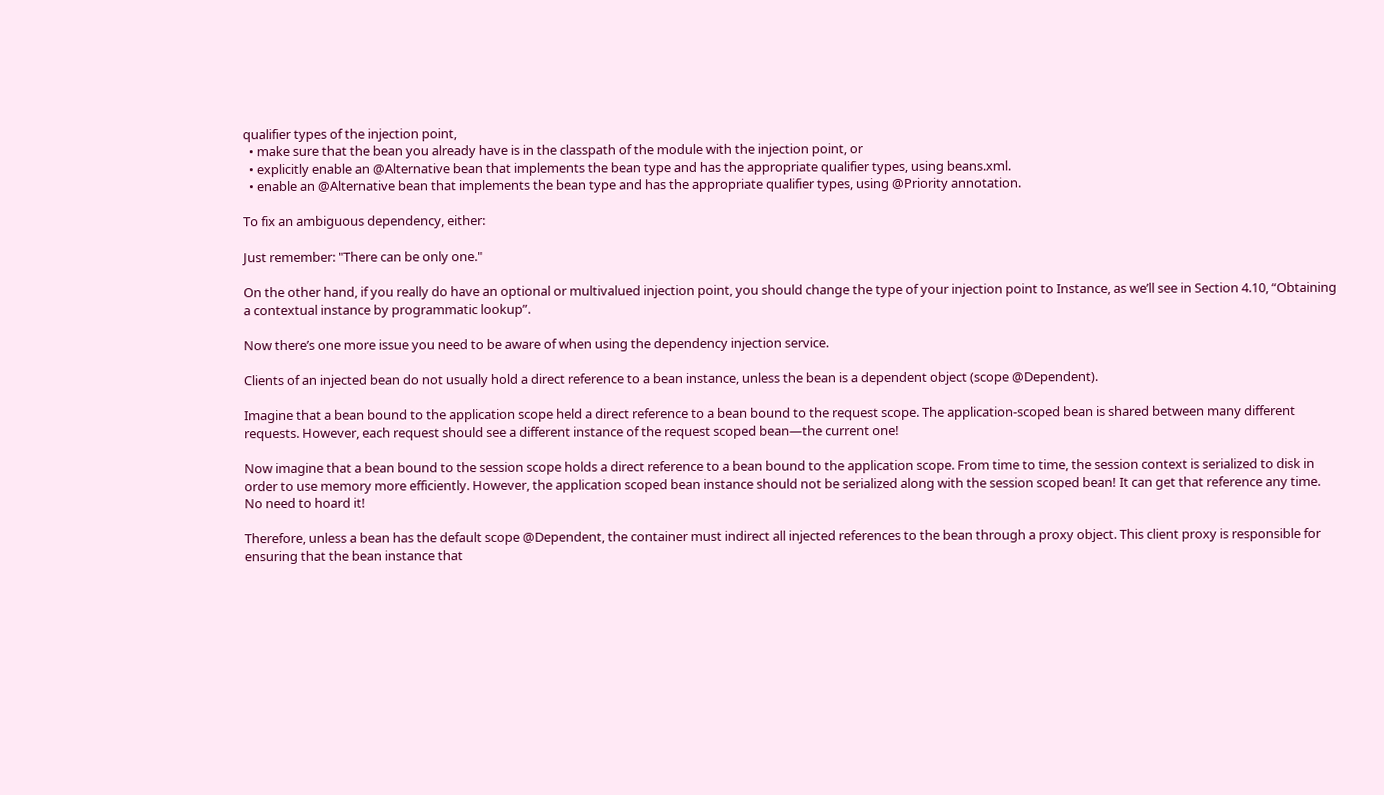qualifier types of the injection point,
  • make sure that the bean you already have is in the classpath of the module with the injection point, or
  • explicitly enable an @Alternative bean that implements the bean type and has the appropriate qualifier types, using beans.xml.
  • enable an @Alternative bean that implements the bean type and has the appropriate qualifier types, using @Priority annotation.

To fix an ambiguous dependency, either:

Just remember: "There can be only one."

On the other hand, if you really do have an optional or multivalued injection point, you should change the type of your injection point to Instance, as we’ll see in Section 4.10, “Obtaining a contextual instance by programmatic lookup”.

Now there’s one more issue you need to be aware of when using the dependency injection service.

Clients of an injected bean do not usually hold a direct reference to a bean instance, unless the bean is a dependent object (scope @Dependent).

Imagine that a bean bound to the application scope held a direct reference to a bean bound to the request scope. The application-scoped bean is shared between many different requests. However, each request should see a different instance of the request scoped bean—the current one!

Now imagine that a bean bound to the session scope holds a direct reference to a bean bound to the application scope. From time to time, the session context is serialized to disk in order to use memory more efficiently. However, the application scoped bean instance should not be serialized along with the session scoped bean! It can get that reference any time. No need to hoard it!

Therefore, unless a bean has the default scope @Dependent, the container must indirect all injected references to the bean through a proxy object. This client proxy is responsible for ensuring that the bean instance that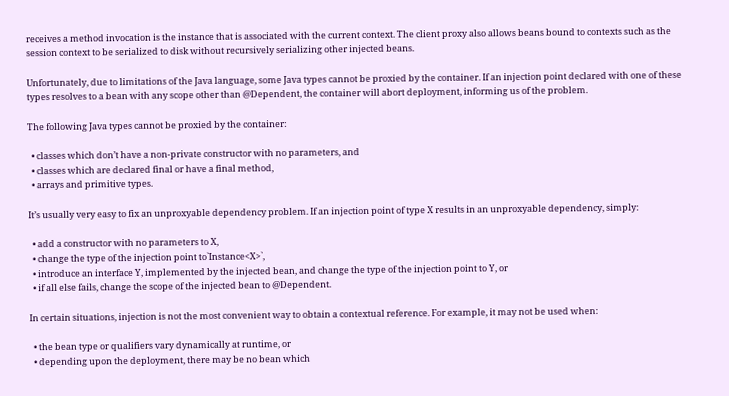receives a method invocation is the instance that is associated with the current context. The client proxy also allows beans bound to contexts such as the session context to be serialized to disk without recursively serializing other injected beans.

Unfortunately, due to limitations of the Java language, some Java types cannot be proxied by the container. If an injection point declared with one of these types resolves to a bean with any scope other than @Dependent, the container will abort deployment, informing us of the problem.

The following Java types cannot be proxied by the container:

  • classes which don’t have a non-private constructor with no parameters, and
  • classes which are declared final or have a final method,
  • arrays and primitive types.

It’s usually very easy to fix an unproxyable dependency problem. If an injection point of type X results in an unproxyable dependency, simply:

  • add a constructor with no parameters to X,
  • change the type of the injection point to`Instance<X>`,
  • introduce an interface Y, implemented by the injected bean, and change the type of the injection point to Y, or
  • if all else fails, change the scope of the injected bean to @Dependent.

In certain situations, injection is not the most convenient way to obtain a contextual reference. For example, it may not be used when:

  • the bean type or qualifiers vary dynamically at runtime, or
  • depending upon the deployment, there may be no bean which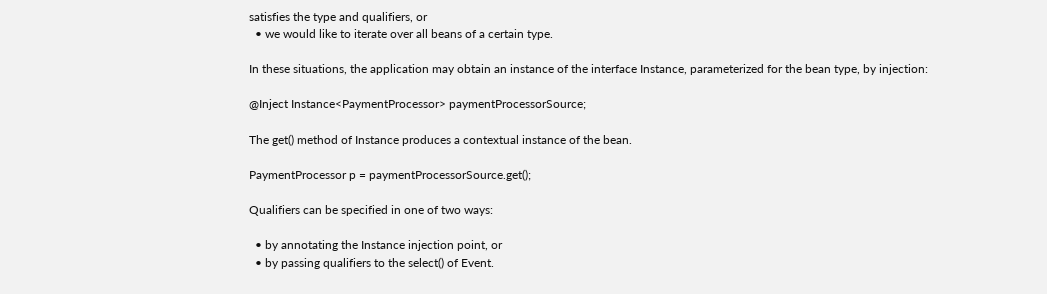satisfies the type and qualifiers, or
  • we would like to iterate over all beans of a certain type.

In these situations, the application may obtain an instance of the interface Instance, parameterized for the bean type, by injection:

@Inject Instance<PaymentProcessor> paymentProcessorSource;

The get() method of Instance produces a contextual instance of the bean.

PaymentProcessor p = paymentProcessorSource.get();

Qualifiers can be specified in one of two ways:

  • by annotating the Instance injection point, or
  • by passing qualifiers to the select() of Event.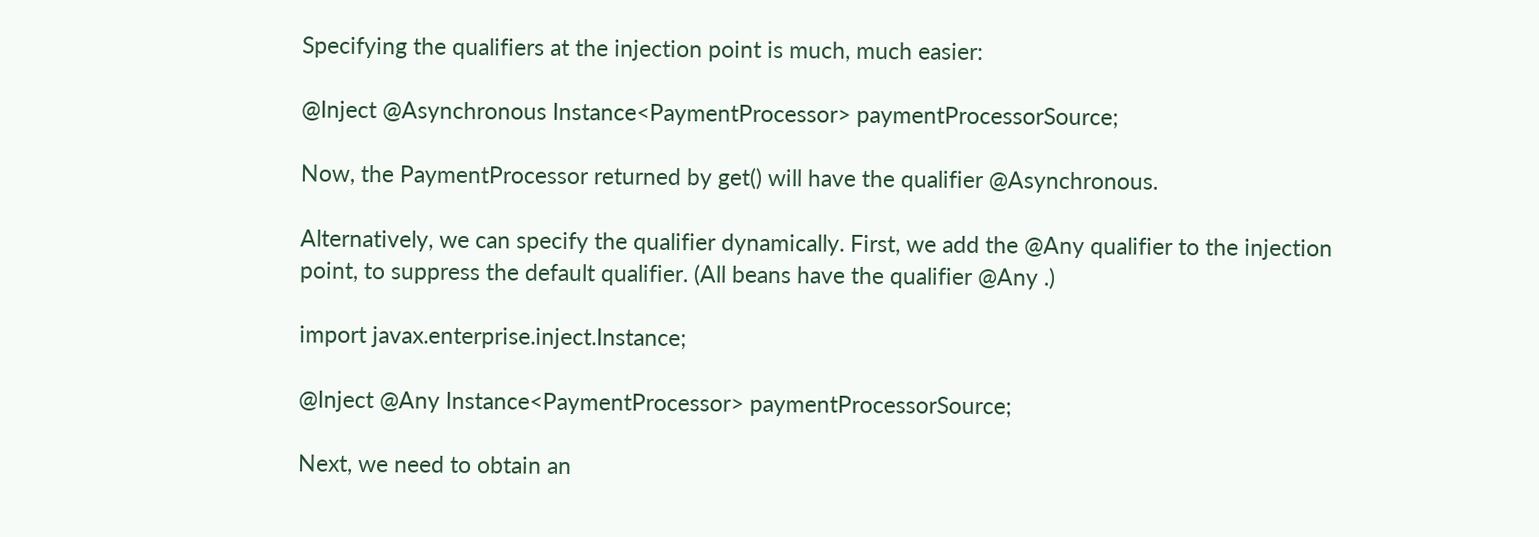Specifying the qualifiers at the injection point is much, much easier:

@Inject @Asynchronous Instance<PaymentProcessor> paymentProcessorSource;

Now, the PaymentProcessor returned by get() will have the qualifier @Asynchronous.

Alternatively, we can specify the qualifier dynamically. First, we add the @Any qualifier to the injection point, to suppress the default qualifier. (All beans have the qualifier @Any .)

import javax.enterprise.inject.Instance;

@Inject @Any Instance<PaymentProcessor> paymentProcessorSource;

Next, we need to obtain an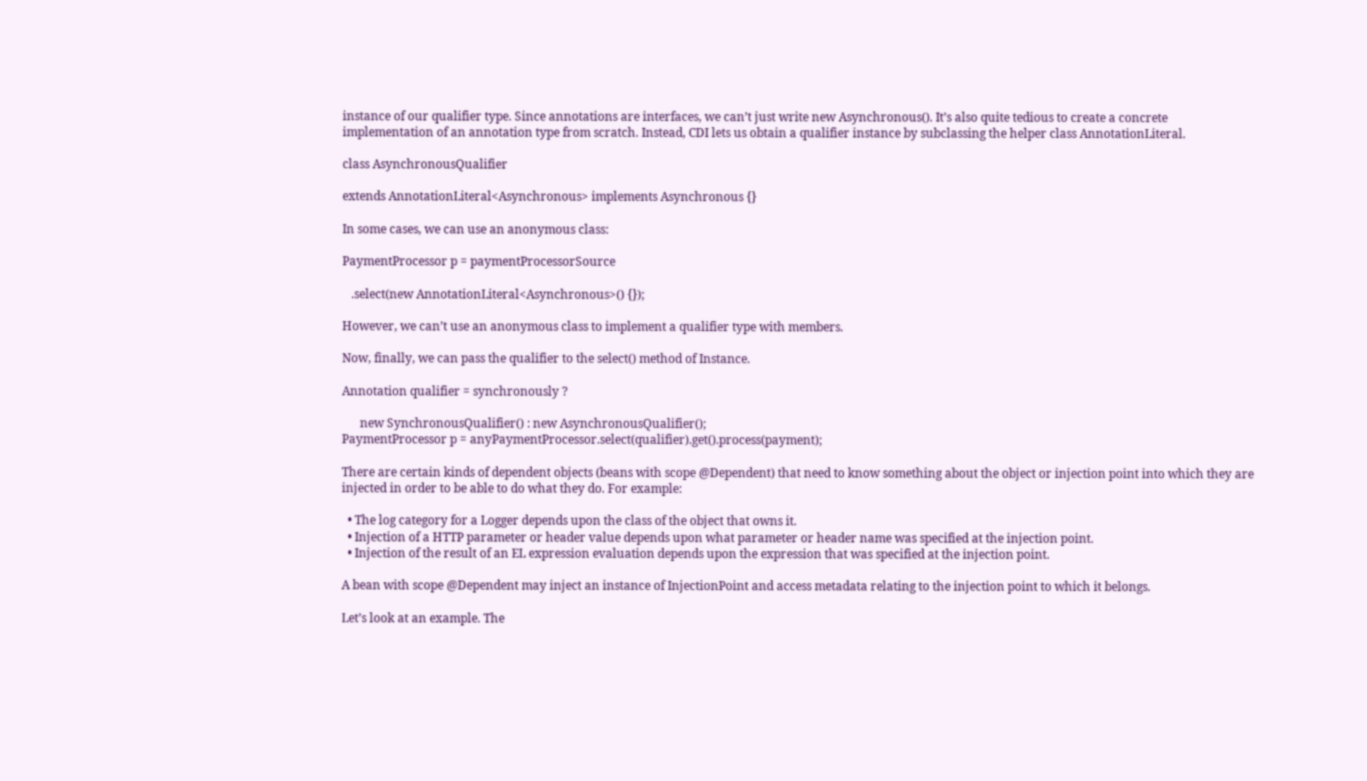instance of our qualifier type. Since annotations are interfaces, we can’t just write new Asynchronous(). It’s also quite tedious to create a concrete implementation of an annotation type from scratch. Instead, CDI lets us obtain a qualifier instance by subclassing the helper class AnnotationLiteral.

class AsynchronousQualifier

extends AnnotationLiteral<Asynchronous> implements Asynchronous {}

In some cases, we can use an anonymous class:

PaymentProcessor p = paymentProcessorSource

   .select(new AnnotationLiteral<Asynchronous>() {});

However, we can’t use an anonymous class to implement a qualifier type with members.

Now, finally, we can pass the qualifier to the select() method of Instance.

Annotation qualifier = synchronously ?

      new SynchronousQualifier() : new AsynchronousQualifier();
PaymentProcessor p = anyPaymentProcessor.select(qualifier).get().process(payment);

There are certain kinds of dependent objects (beans with scope @Dependent) that need to know something about the object or injection point into which they are injected in order to be able to do what they do. For example:

  • The log category for a Logger depends upon the class of the object that owns it.
  • Injection of a HTTP parameter or header value depends upon what parameter or header name was specified at the injection point.
  • Injection of the result of an EL expression evaluation depends upon the expression that was specified at the injection point.

A bean with scope @Dependent may inject an instance of InjectionPoint and access metadata relating to the injection point to which it belongs.

Let’s look at an example. The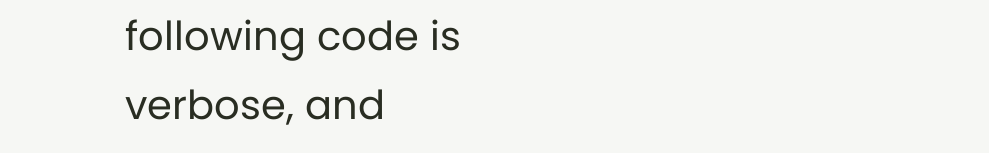following code is verbose, and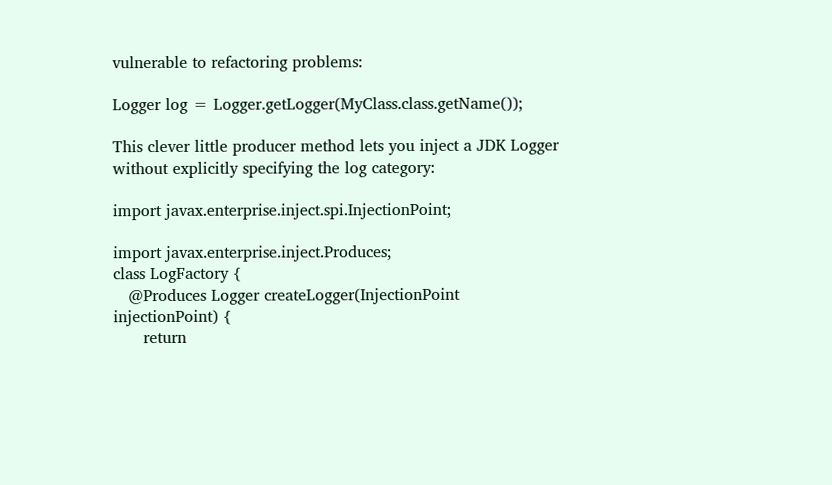vulnerable to refactoring problems:

Logger log = Logger.getLogger(MyClass.class.getName());

This clever little producer method lets you inject a JDK Logger without explicitly specifying the log category:

import javax.enterprise.inject.spi.InjectionPoint;

import javax.enterprise.inject.Produces;
class LogFactory {
   @Produces Logger createLogger(InjectionPoint injectionPoint) {
      return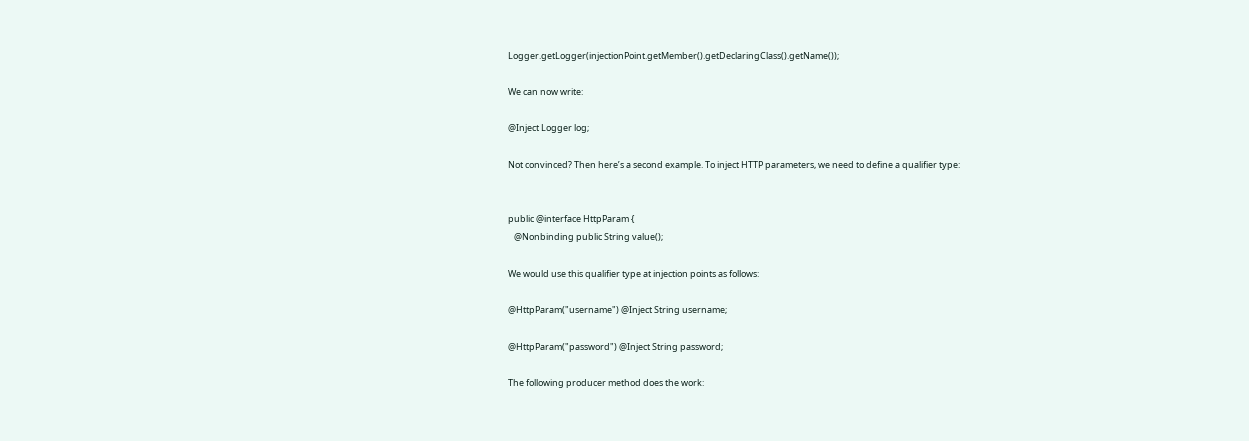Logger.getLogger(injectionPoint.getMember().getDeclaringClass().getName());

We can now write:

@Inject Logger log;

Not convinced? Then here’s a second example. To inject HTTP parameters, we need to define a qualifier type:


public @interface HttpParam {
   @Nonbinding public String value();

We would use this qualifier type at injection points as follows:

@HttpParam("username") @Inject String username;

@HttpParam("password") @Inject String password;

The following producer method does the work: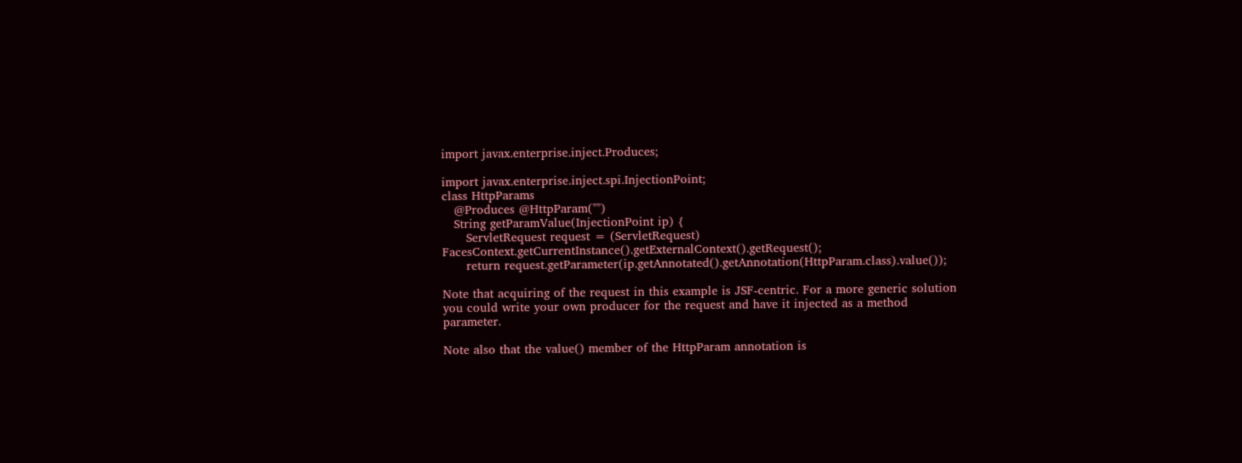import javax.enterprise.inject.Produces;

import javax.enterprise.inject.spi.InjectionPoint;
class HttpParams
   @Produces @HttpParam("")
   String getParamValue(InjectionPoint ip) {
      ServletRequest request = (ServletRequest) FacesContext.getCurrentInstance().getExternalContext().getRequest();
      return request.getParameter(ip.getAnnotated().getAnnotation(HttpParam.class).value());

Note that acquiring of the request in this example is JSF-centric. For a more generic solution you could write your own producer for the request and have it injected as a method parameter.

Note also that the value() member of the HttpParam annotation is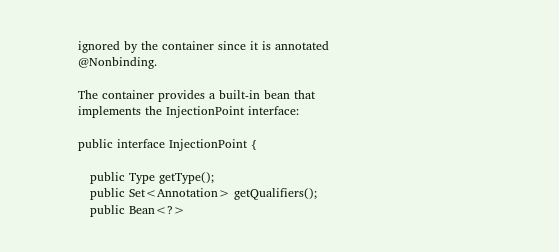ignored by the container since it is annotated @Nonbinding.

The container provides a built-in bean that implements the InjectionPoint interface:

public interface InjectionPoint {

   public Type getType();
   public Set<Annotation> getQualifiers();
   public Bean<?>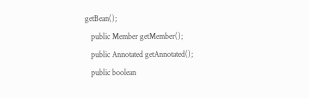getBean();
   public Member getMember();
   public Annotated getAnnotated();
   public boolean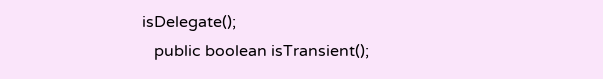isDelegate();
   public boolean isTransient();